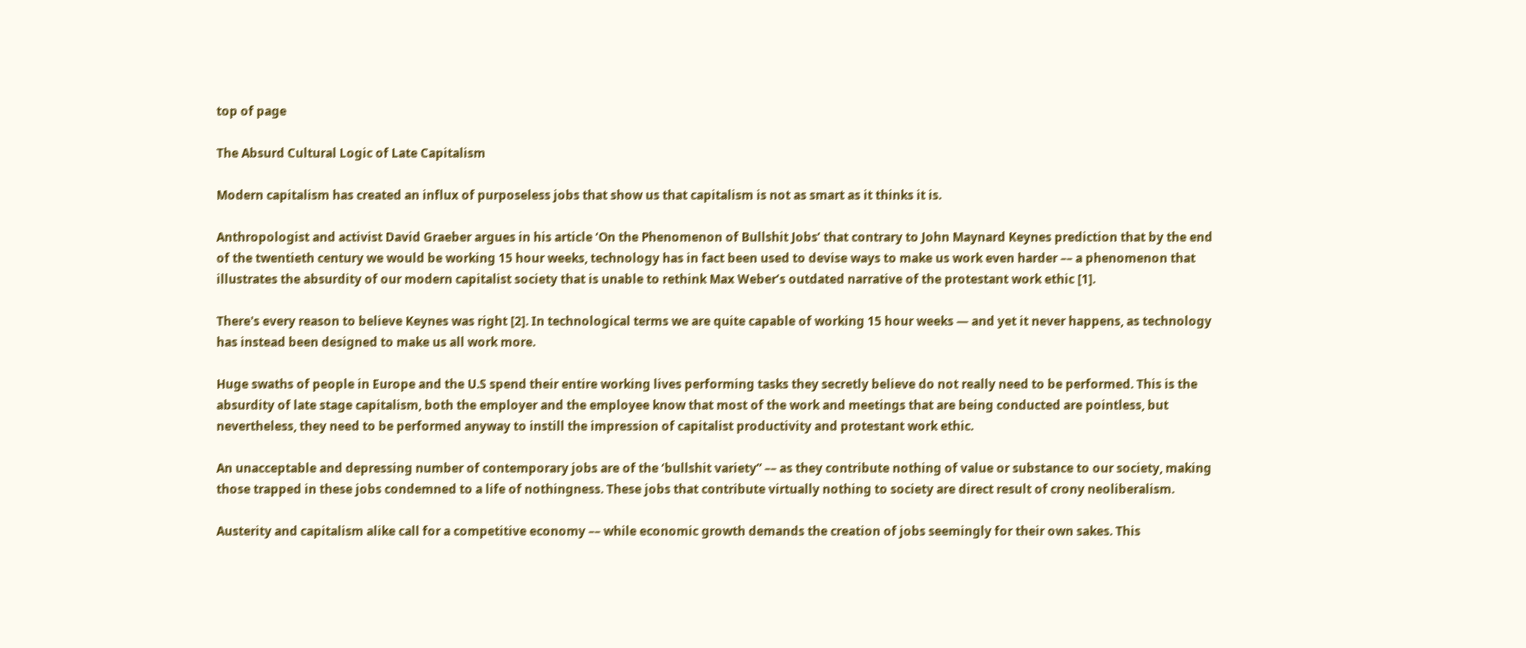top of page

The Absurd Cultural Logic of Late Capitalism

Modern capitalism has created an influx of purposeless jobs that show us that capitalism is not as smart as it thinks it is.

Anthropologist and activist David Graeber argues in his article ‘On the Phenomenon of Bullshit Jobs’ that contrary to John Maynard Keynes prediction that by the end of the twentieth century we would be working 15 hour weeks, technology has in fact been used to devise ways to make us work even harder –– a phenomenon that illustrates the absurdity of our modern capitalist society that is unable to rethink Max Weber’s outdated narrative of the protestant work ethic [1].

There's every reason to believe Keynes was right [2]. In technological terms we are quite capable of working 15 hour weeks — and yet it never happens, as technology has instead been designed to make us all work more.

Huge swaths of people in Europe and the U.S spend their entire working lives performing tasks they secretly believe do not really need to be performed. This is the absurdity of late stage capitalism, both the employer and the employee know that most of the work and meetings that are being conducted are pointless, but nevertheless, they need to be performed anyway to instill the impression of capitalist productivity and protestant work ethic.

An unacceptable and depressing number of contemporary jobs are of the ‘bullshit variety” –– as they contribute nothing of value or substance to our society, making those trapped in these jobs condemned to a life of nothingness. These jobs that contribute virtually nothing to society are direct result of crony neoliberalism.

Austerity and capitalism alike call for a competitive economy –– while economic growth demands the creation of jobs seemingly for their own sakes. This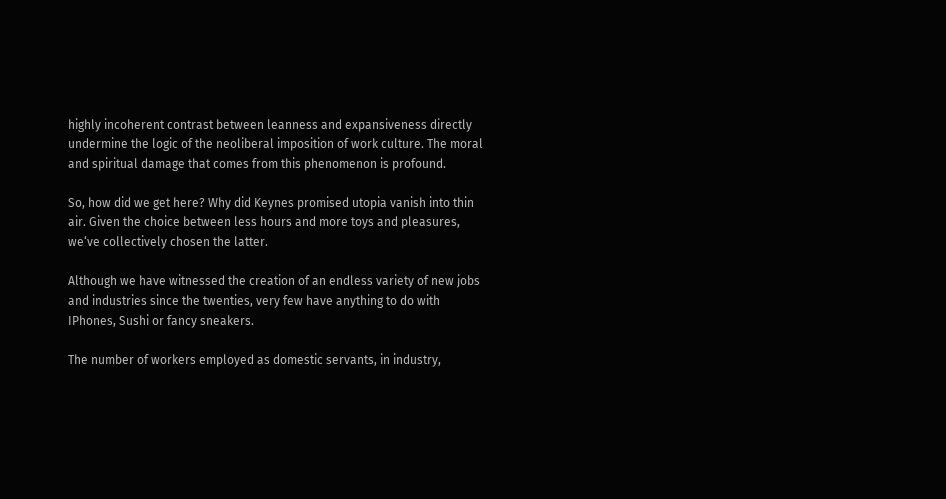highly incoherent contrast between leanness and expansiveness directly undermine the logic of the neoliberal imposition of work culture. The moral and spiritual damage that comes from this phenomenon is profound.

So, how did we get here? Why did Keynes promised utopia vanish into thin air. Given the choice between less hours and more toys and pleasures, we‘ve collectively chosen the latter.

Although we have witnessed the creation of an endless variety of new jobs and industries since the twenties, very few have anything to do with IPhones, Sushi or fancy sneakers.

The number of workers employed as domestic servants, in industry,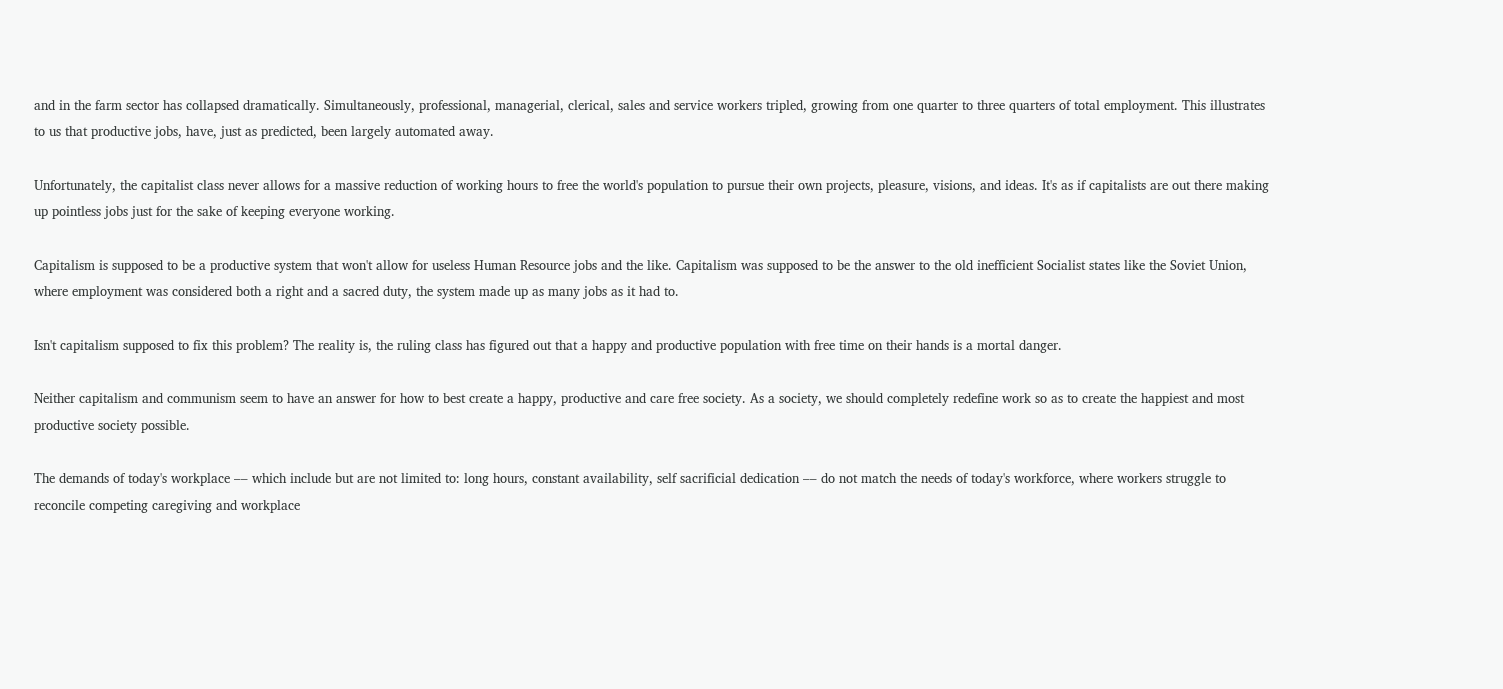and in the farm sector has collapsed dramatically. Simultaneously, professional, managerial, clerical, sales and service workers tripled, growing from one quarter to three quarters of total employment. This illustrates to us that productive jobs, have, just as predicted, been largely automated away.

Unfortunately, the capitalist class never allows for a massive reduction of working hours to free the world's population to pursue their own projects, pleasure, visions, and ideas. It's as if capitalists are out there making up pointless jobs just for the sake of keeping everyone working.

Capitalism is supposed to be a productive system that won't allow for useless Human Resource jobs and the like. Capitalism was supposed to be the answer to the old inefficient Socialist states like the Soviet Union, where employment was considered both a right and a sacred duty, the system made up as many jobs as it had to.

Isn't capitalism supposed to fix this problem? The reality is, the ruling class has figured out that a happy and productive population with free time on their hands is a mortal danger.

Neither capitalism and communism seem to have an answer for how to best create a happy, productive and care free society. As a society, we should completely redefine work so as to create the happiest and most productive society possible.

The demands of today's workplace –– which include but are not limited to: long hours, constant availability, self sacrificial dedication –– do not match the needs of today's workforce, where workers struggle to reconcile competing caregiving and workplace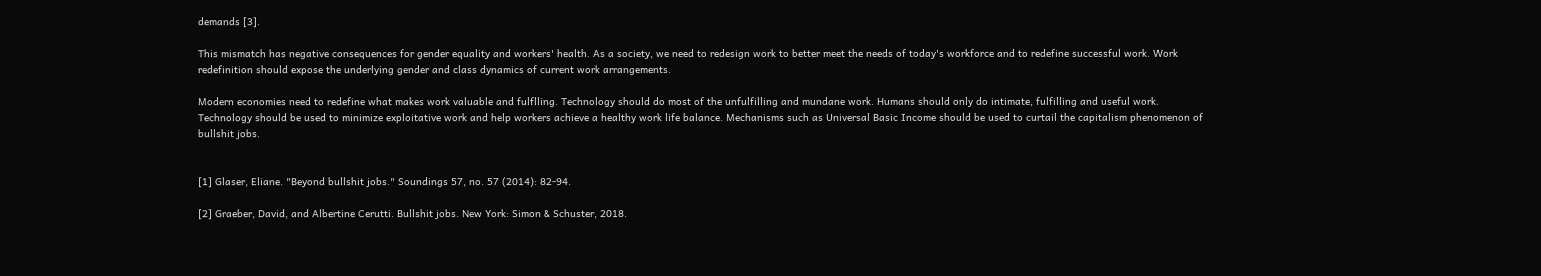demands [3].

This mismatch has negative consequences for gender equality and workers' health. As a society, we need to redesign work to better meet the needs of today's workforce and to redefine successful work. Work redefinition should expose the underlying gender and class dynamics of current work arrangements.

Modern economies need to redefine what makes work valuable and fulflling. Technology should do most of the unfulfilling and mundane work. Humans should only do intimate, fulfilling and useful work.
Technology should be used to minimize exploitative work and help workers achieve a healthy work life balance. Mechanisms such as Universal Basic Income should be used to curtail the capitalism phenomenon of bullshit jobs.


[1] Glaser, Eliane. "Beyond bullshit jobs." Soundings 57, no. 57 (2014): 82-94.

[2] Graeber, David, and Albertine Cerutti. Bullshit jobs. New York: Simon & Schuster, 2018.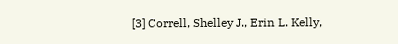[3] Correll, Shelley J., Erin L. Kelly,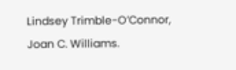Lindsey Trimble-O’Connor, Joan C. Williams.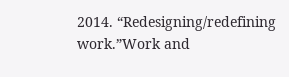2014. “Redesigning/redefining work.”Work and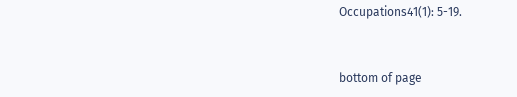Occupations41(1): 5-19.


bottom of page